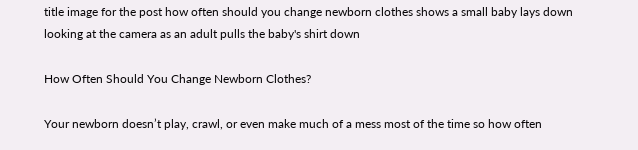title image for the post how often should you change newborn clothes shows a small baby lays down looking at the camera as an adult pulls the baby's shirt down

How Often Should You Change Newborn Clothes?

Your newborn doesn’t play, crawl, or even make much of a mess most of the time so how often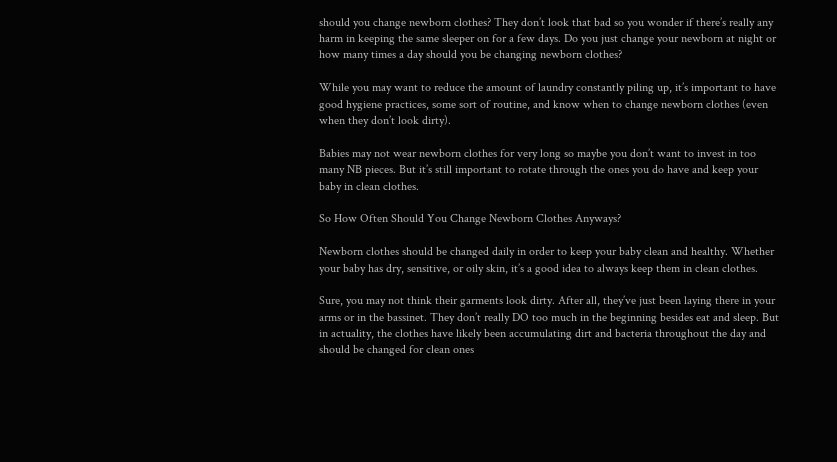should you change newborn clothes? They don’t look that bad so you wonder if there’s really any harm in keeping the same sleeper on for a few days. Do you just change your newborn at night or how many times a day should you be changing newborn clothes?

While you may want to reduce the amount of laundry constantly piling up, it’s important to have good hygiene practices, some sort of routine, and know when to change newborn clothes (even when they don’t look dirty).

Babies may not wear newborn clothes for very long so maybe you don’t want to invest in too many NB pieces. But it’s still important to rotate through the ones you do have and keep your baby in clean clothes.

So How Often Should You Change Newborn Clothes Anyways?

Newborn clothes should be changed daily in order to keep your baby clean and healthy. Whether your baby has dry, sensitive, or oily skin, it’s a good idea to always keep them in clean clothes.

Sure, you may not think their garments look dirty. After all, they’ve just been laying there in your arms or in the bassinet. They don’t really DO too much in the beginning besides eat and sleep. But in actuality, the clothes have likely been accumulating dirt and bacteria throughout the day and should be changed for clean ones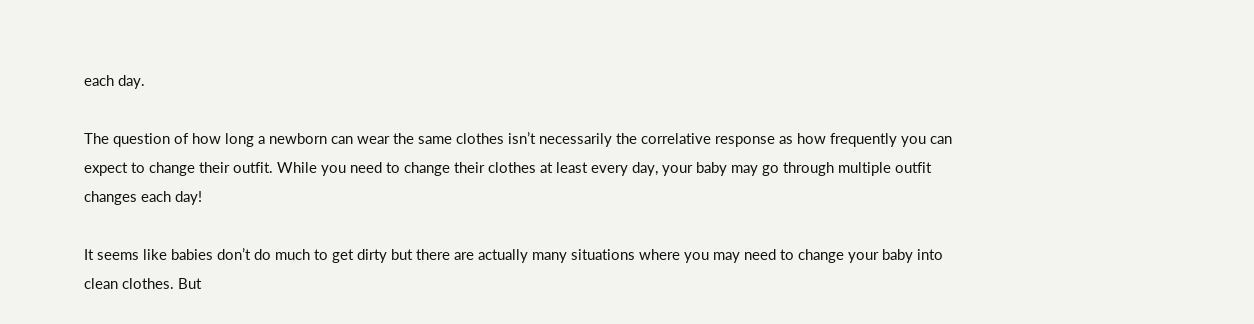each day.

The question of how long a newborn can wear the same clothes isn’t necessarily the correlative response as how frequently you can expect to change their outfit. While you need to change their clothes at least every day, your baby may go through multiple outfit changes each day!

It seems like babies don’t do much to get dirty but there are actually many situations where you may need to change your baby into clean clothes. But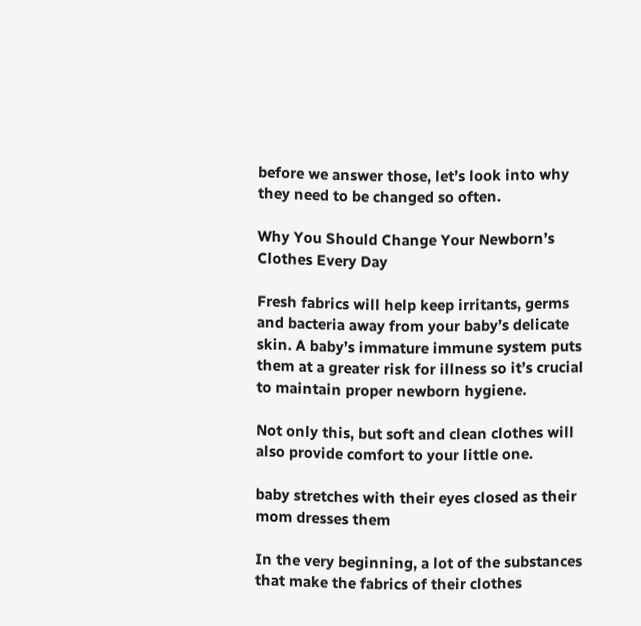before we answer those, let’s look into why they need to be changed so often.

Why You Should Change Your Newborn’s Clothes Every Day

Fresh fabrics will help keep irritants, germs and bacteria away from your baby’s delicate skin. A baby’s immature immune system puts them at a greater risk for illness so it’s crucial to maintain proper newborn hygiene.

Not only this, but soft and clean clothes will also provide comfort to your little one.

baby stretches with their eyes closed as their mom dresses them

In the very beginning, a lot of the substances that make the fabrics of their clothes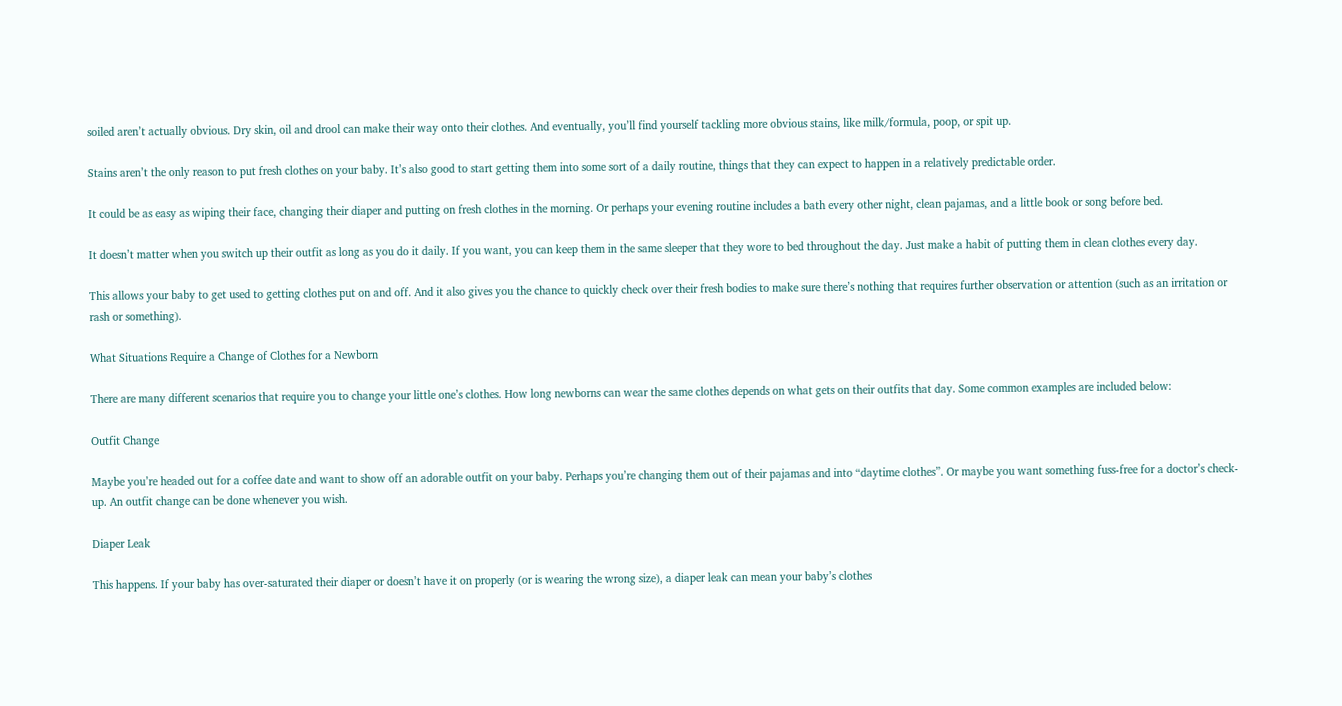soiled aren’t actually obvious. Dry skin, oil and drool can make their way onto their clothes. And eventually, you’ll find yourself tackling more obvious stains, like milk/formula, poop, or spit up.

Stains aren’t the only reason to put fresh clothes on your baby. It’s also good to start getting them into some sort of a daily routine, things that they can expect to happen in a relatively predictable order.

It could be as easy as wiping their face, changing their diaper and putting on fresh clothes in the morning. Or perhaps your evening routine includes a bath every other night, clean pajamas, and a little book or song before bed.

It doesn’t matter when you switch up their outfit as long as you do it daily. If you want, you can keep them in the same sleeper that they wore to bed throughout the day. Just make a habit of putting them in clean clothes every day.

This allows your baby to get used to getting clothes put on and off. And it also gives you the chance to quickly check over their fresh bodies to make sure there’s nothing that requires further observation or attention (such as an irritation or rash or something).

What Situations Require a Change of Clothes for a Newborn

There are many different scenarios that require you to change your little one’s clothes. How long newborns can wear the same clothes depends on what gets on their outfits that day. Some common examples are included below:

Outfit Change

Maybe you’re headed out for a coffee date and want to show off an adorable outfit on your baby. Perhaps you’re changing them out of their pajamas and into “daytime clothes”. Or maybe you want something fuss-free for a doctor’s check-up. An outfit change can be done whenever you wish.

Diaper Leak

This happens. If your baby has over-saturated their diaper or doesn’t have it on properly (or is wearing the wrong size), a diaper leak can mean your baby’s clothes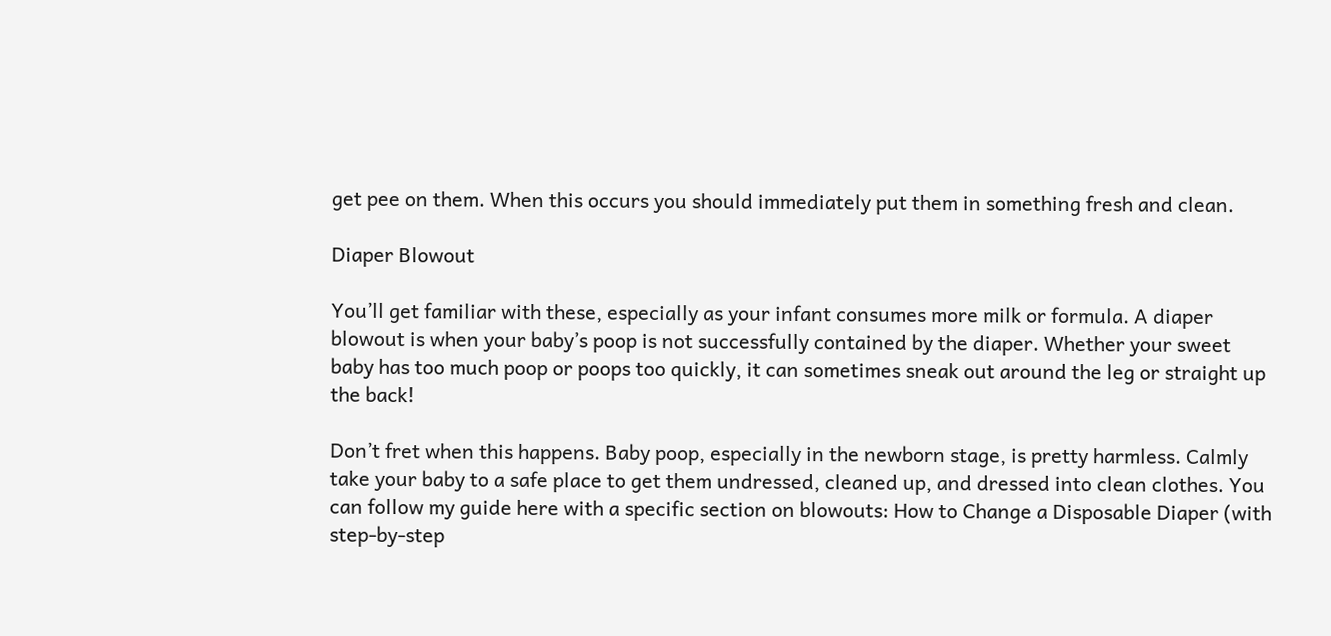get pee on them. When this occurs you should immediately put them in something fresh and clean.

Diaper Blowout

You’ll get familiar with these, especially as your infant consumes more milk or formula. A diaper blowout is when your baby’s poop is not successfully contained by the diaper. Whether your sweet baby has too much poop or poops too quickly, it can sometimes sneak out around the leg or straight up the back!

Don’t fret when this happens. Baby poop, especially in the newborn stage, is pretty harmless. Calmly take your baby to a safe place to get them undressed, cleaned up, and dressed into clean clothes. You can follow my guide here with a specific section on blowouts: How to Change a Disposable Diaper (with step-by-step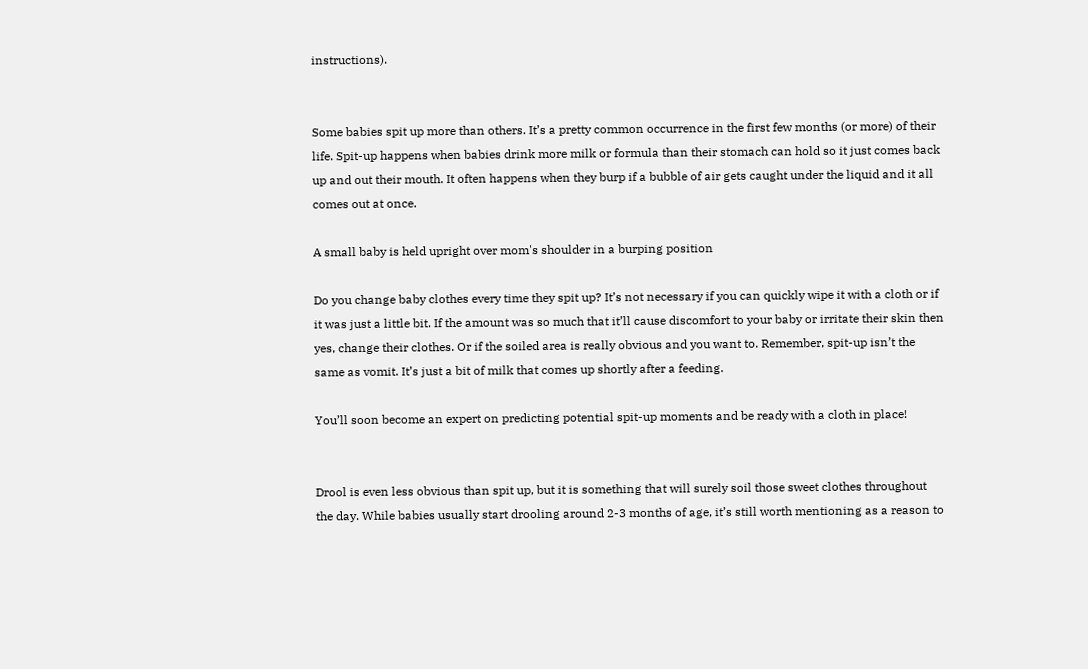instructions).


Some babies spit up more than others. It’s a pretty common occurrence in the first few months (or more) of their life. Spit-up happens when babies drink more milk or formula than their stomach can hold so it just comes back up and out their mouth. It often happens when they burp if a bubble of air gets caught under the liquid and it all comes out at once.

A small baby is held upright over mom's shoulder in a burping position

Do you change baby clothes every time they spit up? It’s not necessary if you can quickly wipe it with a cloth or if it was just a little bit. If the amount was so much that it’ll cause discomfort to your baby or irritate their skin then yes, change their clothes. Or if the soiled area is really obvious and you want to. Remember, spit-up isn’t the same as vomit. It’s just a bit of milk that comes up shortly after a feeding.

You’ll soon become an expert on predicting potential spit-up moments and be ready with a cloth in place!


Drool is even less obvious than spit up, but it is something that will surely soil those sweet clothes throughout the day. While babies usually start drooling around 2-3 months of age, it’s still worth mentioning as a reason to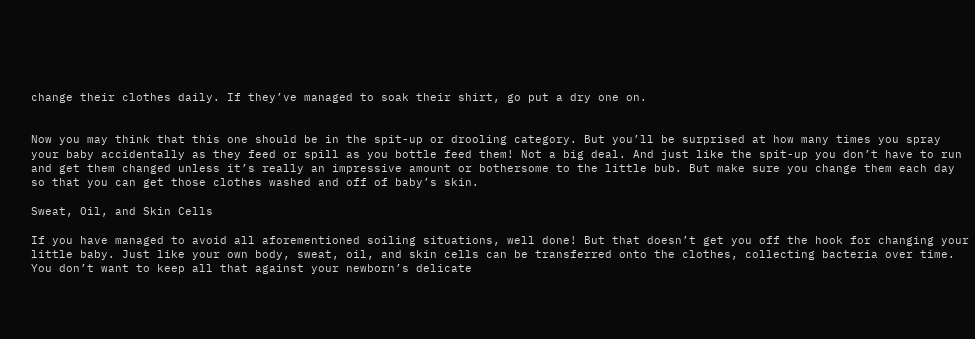change their clothes daily. If they’ve managed to soak their shirt, go put a dry one on.


Now you may think that this one should be in the spit-up or drooling category. But you’ll be surprised at how many times you spray your baby accidentally as they feed or spill as you bottle feed them! Not a big deal. And just like the spit-up you don’t have to run and get them changed unless it’s really an impressive amount or bothersome to the little bub. But make sure you change them each day so that you can get those clothes washed and off of baby’s skin.

Sweat, Oil, and Skin Cells

If you have managed to avoid all aforementioned soiling situations, well done! But that doesn’t get you off the hook for changing your little baby. Just like your own body, sweat, oil, and skin cells can be transferred onto the clothes, collecting bacteria over time. You don’t want to keep all that against your newborn’s delicate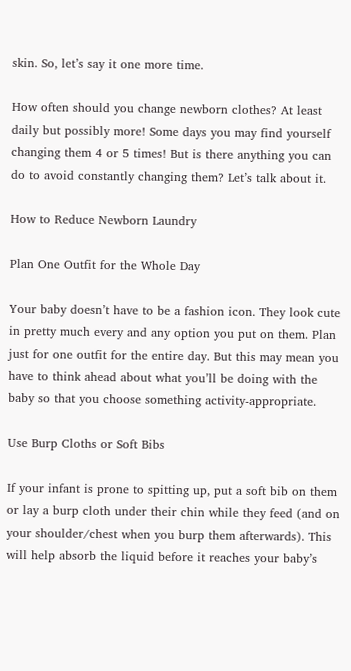skin. So, let’s say it one more time.

How often should you change newborn clothes? At least daily but possibly more! Some days you may find yourself changing them 4 or 5 times! But is there anything you can do to avoid constantly changing them? Let’s talk about it.

How to Reduce Newborn Laundry

Plan One Outfit for the Whole Day

Your baby doesn’t have to be a fashion icon. They look cute in pretty much every and any option you put on them. Plan just for one outfit for the entire day. But this may mean you have to think ahead about what you’ll be doing with the baby so that you choose something activity-appropriate.

Use Burp Cloths or Soft Bibs

If your infant is prone to spitting up, put a soft bib on them or lay a burp cloth under their chin while they feed (and on your shoulder/chest when you burp them afterwards). This will help absorb the liquid before it reaches your baby’s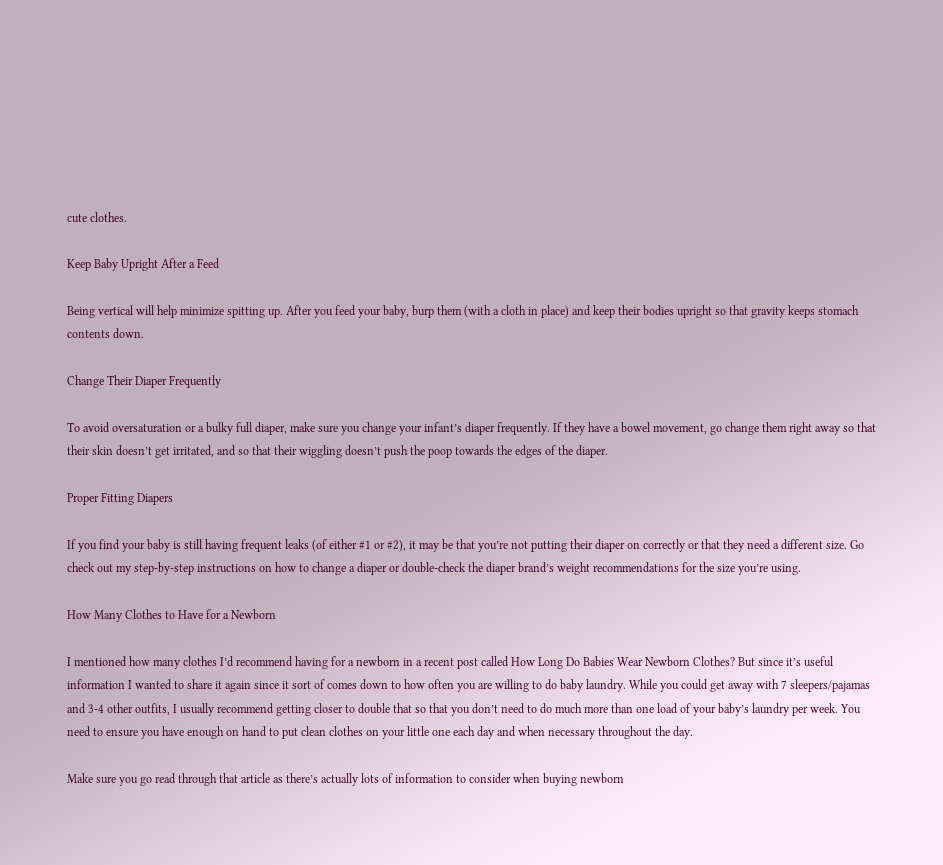cute clothes.

Keep Baby Upright After a Feed

Being vertical will help minimize spitting up. After you feed your baby, burp them (with a cloth in place) and keep their bodies upright so that gravity keeps stomach contents down.

Change Their Diaper Frequently

To avoid oversaturation or a bulky full diaper, make sure you change your infant’s diaper frequently. If they have a bowel movement, go change them right away so that their skin doesn’t get irritated, and so that their wiggling doesn’t push the poop towards the edges of the diaper.

Proper Fitting Diapers

If you find your baby is still having frequent leaks (of either #1 or #2), it may be that you’re not putting their diaper on correctly or that they need a different size. Go check out my step-by-step instructions on how to change a diaper or double-check the diaper brand’s weight recommendations for the size you’re using.

How Many Clothes to Have for a Newborn

I mentioned how many clothes I’d recommend having for a newborn in a recent post called How Long Do Babies Wear Newborn Clothes? But since it’s useful information I wanted to share it again since it sort of comes down to how often you are willing to do baby laundry. While you could get away with 7 sleepers/pajamas and 3-4 other outfits, I usually recommend getting closer to double that so that you don’t need to do much more than one load of your baby’s laundry per week. You need to ensure you have enough on hand to put clean clothes on your little one each day and when necessary throughout the day.

Make sure you go read through that article as there’s actually lots of information to consider when buying newborn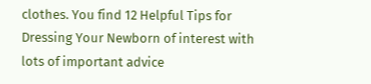clothes. You find 12 Helpful Tips for Dressing Your Newborn of interest with lots of important advice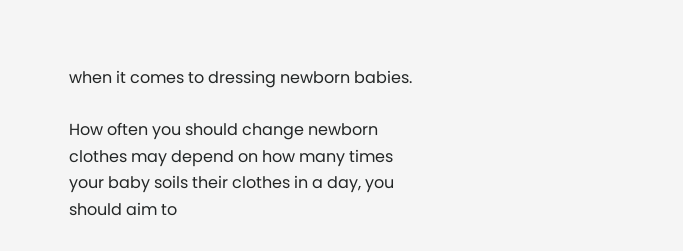when it comes to dressing newborn babies.

How often you should change newborn clothes may depend on how many times your baby soils their clothes in a day, you should aim to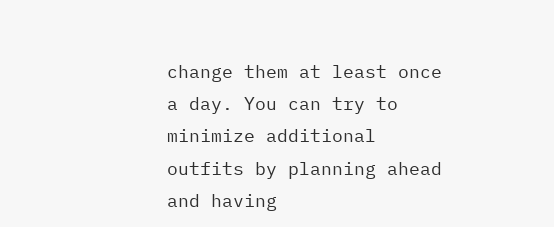change them at least once a day. You can try to minimize additional outfits by planning ahead and having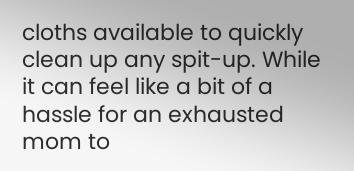cloths available to quickly clean up any spit-up. While it can feel like a bit of a hassle for an exhausted mom to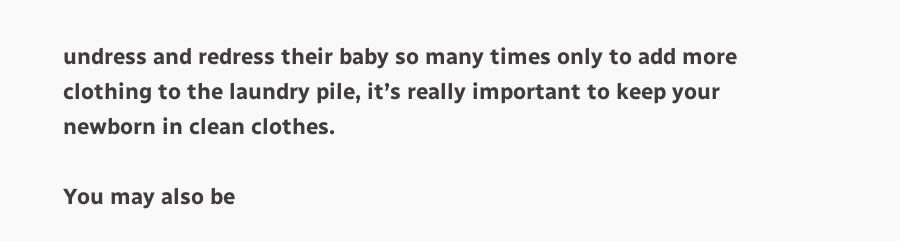undress and redress their baby so many times only to add more clothing to the laundry pile, it’s really important to keep your newborn in clean clothes.

You may also be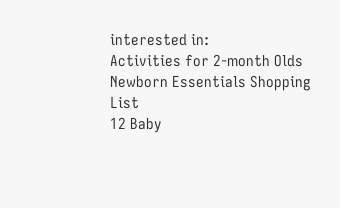interested in:
Activities for 2-month Olds
Newborn Essentials Shopping List
12 Baby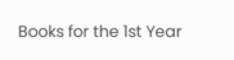Books for the 1st Year